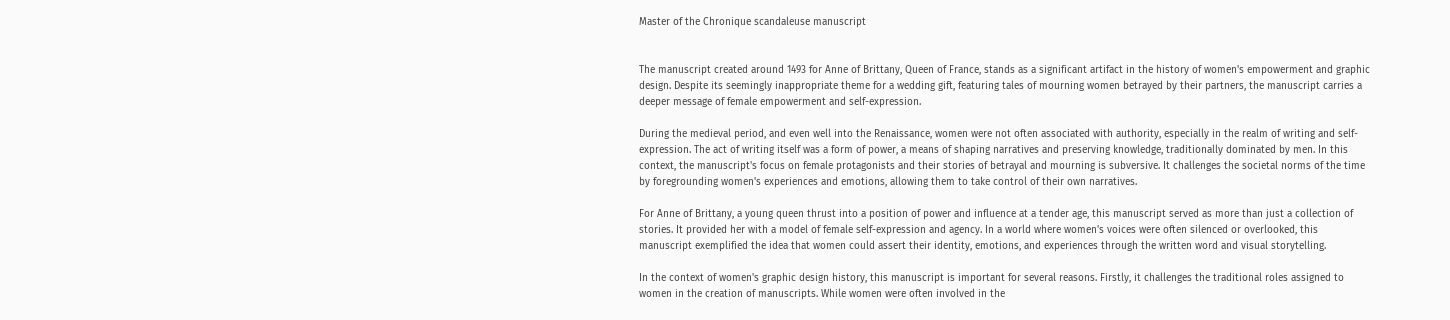Master of the Chronique scandaleuse manuscript


The manuscript created around 1493 for Anne of Brittany, Queen of France, stands as a significant artifact in the history of women's empowerment and graphic design. Despite its seemingly inappropriate theme for a wedding gift, featuring tales of mourning women betrayed by their partners, the manuscript carries a deeper message of female empowerment and self-expression.

During the medieval period, and even well into the Renaissance, women were not often associated with authority, especially in the realm of writing and self-expression. The act of writing itself was a form of power, a means of shaping narratives and preserving knowledge, traditionally dominated by men. In this context, the manuscript's focus on female protagonists and their stories of betrayal and mourning is subversive. It challenges the societal norms of the time by foregrounding women's experiences and emotions, allowing them to take control of their own narratives.

For Anne of Brittany, a young queen thrust into a position of power and influence at a tender age, this manuscript served as more than just a collection of stories. It provided her with a model of female self-expression and agency. In a world where women's voices were often silenced or overlooked, this manuscript exemplified the idea that women could assert their identity, emotions, and experiences through the written word and visual storytelling.

In the context of women's graphic design history, this manuscript is important for several reasons. Firstly, it challenges the traditional roles assigned to women in the creation of manuscripts. While women were often involved in the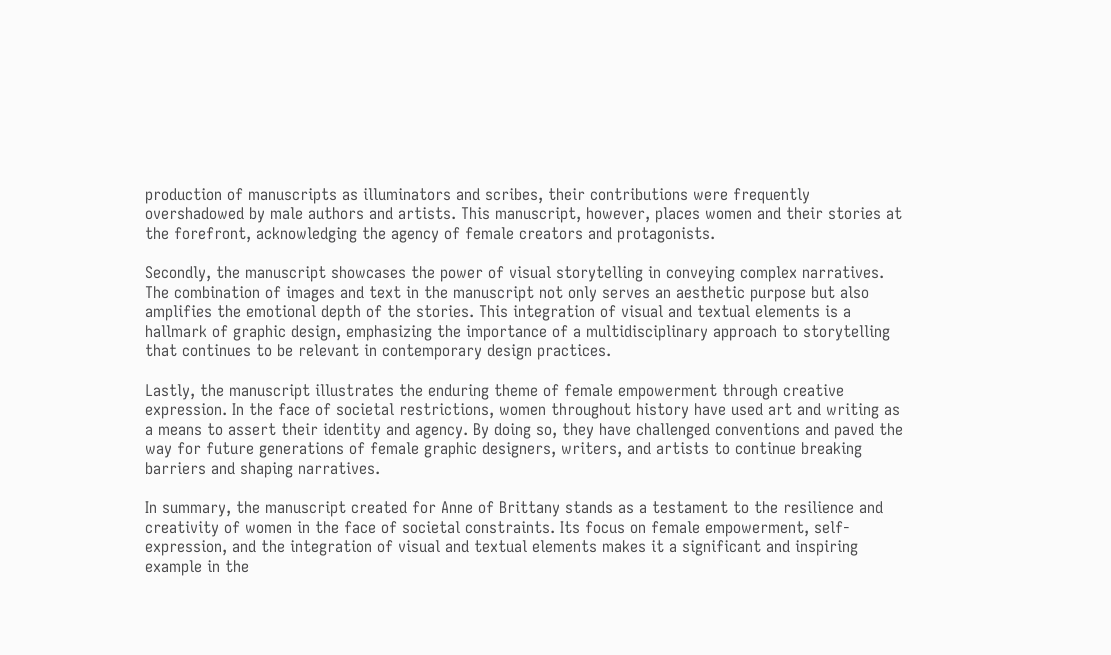production of manuscripts as illuminators and scribes, their contributions were frequently overshadowed by male authors and artists. This manuscript, however, places women and their stories at the forefront, acknowledging the agency of female creators and protagonists.

Secondly, the manuscript showcases the power of visual storytelling in conveying complex narratives. The combination of images and text in the manuscript not only serves an aesthetic purpose but also amplifies the emotional depth of the stories. This integration of visual and textual elements is a hallmark of graphic design, emphasizing the importance of a multidisciplinary approach to storytelling that continues to be relevant in contemporary design practices.

Lastly, the manuscript illustrates the enduring theme of female empowerment through creative expression. In the face of societal restrictions, women throughout history have used art and writing as a means to assert their identity and agency. By doing so, they have challenged conventions and paved the way for future generations of female graphic designers, writers, and artists to continue breaking barriers and shaping narratives.

In summary, the manuscript created for Anne of Brittany stands as a testament to the resilience and creativity of women in the face of societal constraints. Its focus on female empowerment, self-expression, and the integration of visual and textual elements makes it a significant and inspiring example in the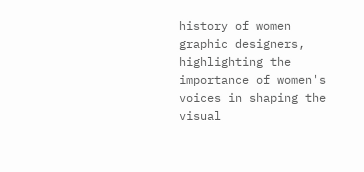history of women graphic designers, highlighting the importance of women's voices in shaping the visual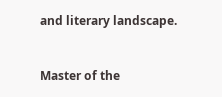and literary landscape.


Master of the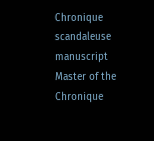Chronique scandaleuse manuscript
Master of the Chronique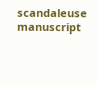scandaleuse manuscript